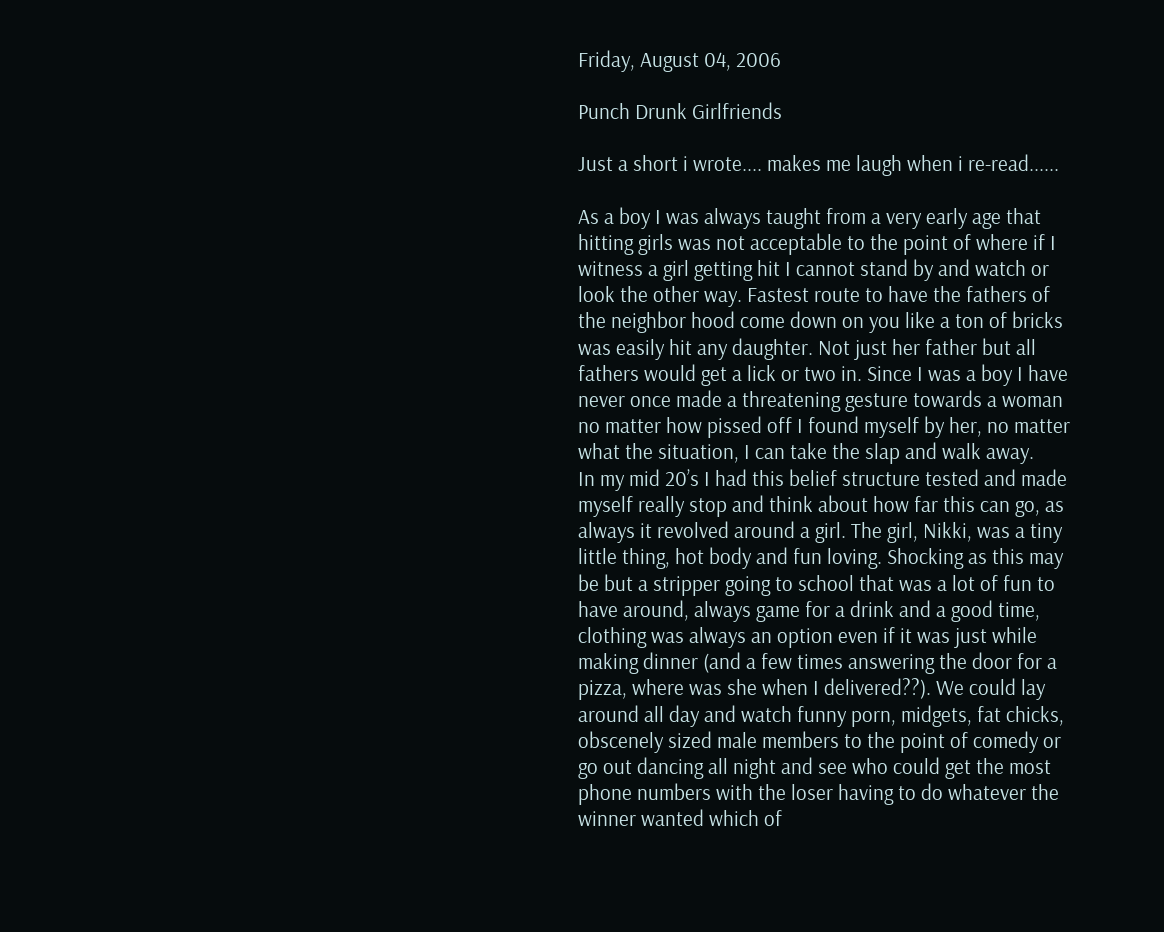Friday, August 04, 2006

Punch Drunk Girlfriends

Just a short i wrote.... makes me laugh when i re-read......

As a boy I was always taught from a very early age that hitting girls was not acceptable to the point of where if I witness a girl getting hit I cannot stand by and watch or look the other way. Fastest route to have the fathers of the neighbor hood come down on you like a ton of bricks was easily hit any daughter. Not just her father but all fathers would get a lick or two in. Since I was a boy I have never once made a threatening gesture towards a woman no matter how pissed off I found myself by her, no matter what the situation, I can take the slap and walk away.
In my mid 20’s I had this belief structure tested and made myself really stop and think about how far this can go, as always it revolved around a girl. The girl, Nikki, was a tiny little thing, hot body and fun loving. Shocking as this may be but a stripper going to school that was a lot of fun to have around, always game for a drink and a good time, clothing was always an option even if it was just while making dinner (and a few times answering the door for a pizza, where was she when I delivered??). We could lay around all day and watch funny porn, midgets, fat chicks, obscenely sized male members to the point of comedy or go out dancing all night and see who could get the most phone numbers with the loser having to do whatever the winner wanted which of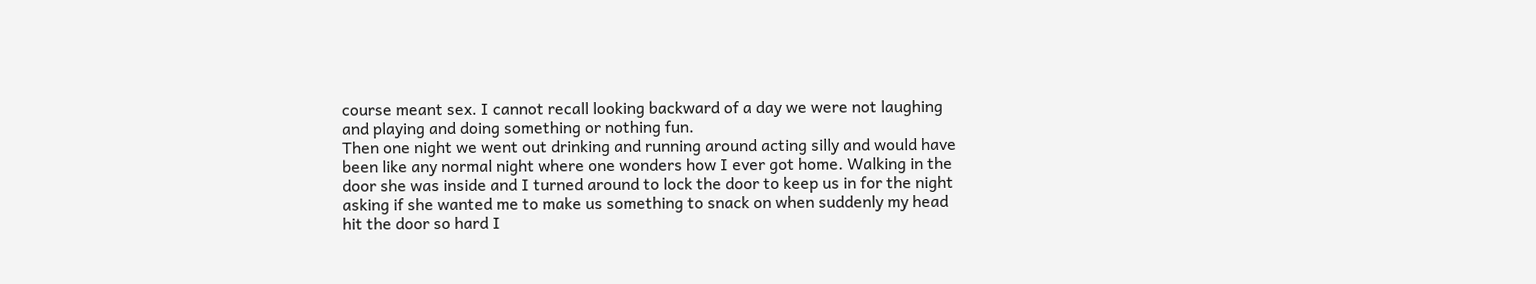course meant sex. I cannot recall looking backward of a day we were not laughing and playing and doing something or nothing fun.
Then one night we went out drinking and running around acting silly and would have been like any normal night where one wonders how I ever got home. Walking in the door she was inside and I turned around to lock the door to keep us in for the night asking if she wanted me to make us something to snack on when suddenly my head hit the door so hard I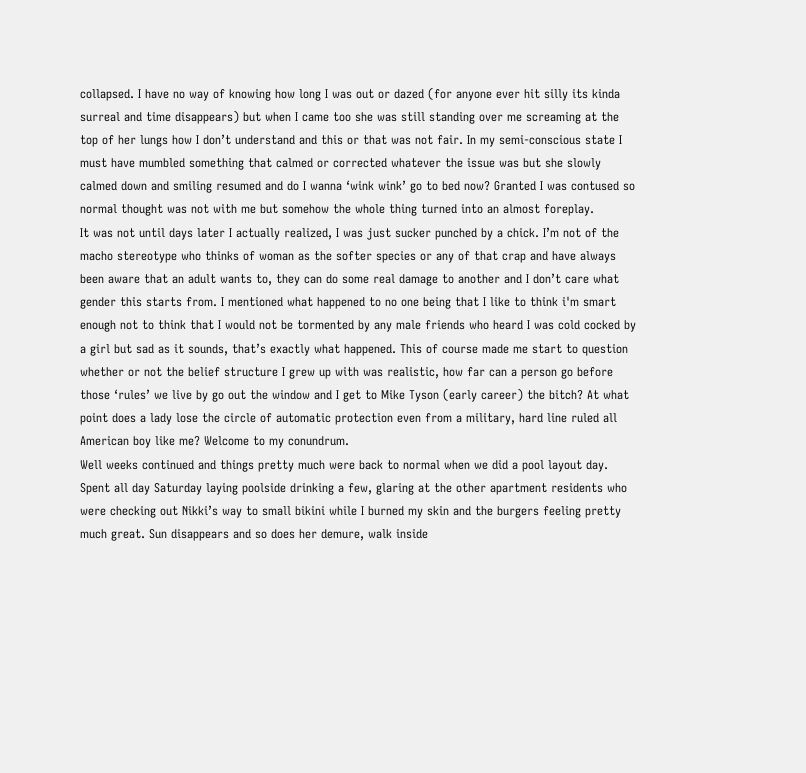collapsed. I have no way of knowing how long I was out or dazed (for anyone ever hit silly its kinda surreal and time disappears) but when I came too she was still standing over me screaming at the top of her lungs how I don’t understand and this or that was not fair. In my semi-conscious state I must have mumbled something that calmed or corrected whatever the issue was but she slowly calmed down and smiling resumed and do I wanna ‘wink wink’ go to bed now? Granted I was contused so normal thought was not with me but somehow the whole thing turned into an almost foreplay.
It was not until days later I actually realized, I was just sucker punched by a chick. I’m not of the macho stereotype who thinks of woman as the softer species or any of that crap and have always been aware that an adult wants to, they can do some real damage to another and I don’t care what gender this starts from. I mentioned what happened to no one being that I like to think i'm smart enough not to think that I would not be tormented by any male friends who heard I was cold cocked by a girl but sad as it sounds, that’s exactly what happened. This of course made me start to question whether or not the belief structure I grew up with was realistic, how far can a person go before those ‘rules’ we live by go out the window and I get to Mike Tyson (early career) the bitch? At what point does a lady lose the circle of automatic protection even from a military, hard line ruled all American boy like me? Welcome to my conundrum.
Well weeks continued and things pretty much were back to normal when we did a pool layout day. Spent all day Saturday laying poolside drinking a few, glaring at the other apartment residents who were checking out Nikki’s way to small bikini while I burned my skin and the burgers feeling pretty much great. Sun disappears and so does her demure, walk inside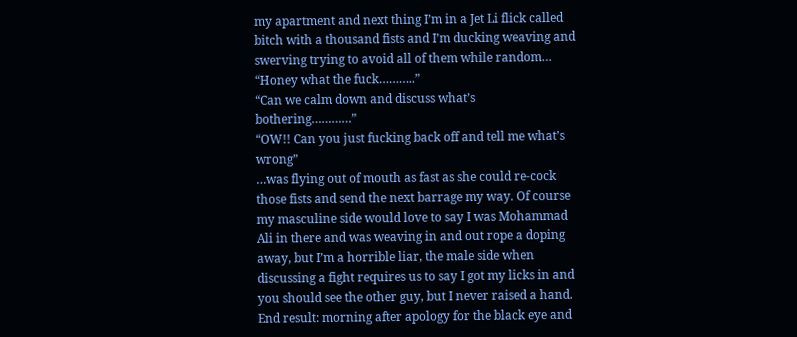my apartment and next thing I’m in a Jet Li flick called bitch with a thousand fists and I’m ducking weaving and swerving trying to avoid all of them while random…
“Honey what the fuck………..”
“Can we calm down and discuss what’s bothering…………”
“OW!! Can you just fucking back off and tell me what’s wrong”
…was flying out of mouth as fast as she could re-cock those fists and send the next barrage my way. Of course my masculine side would love to say I was Mohammad Ali in there and was weaving in and out rope a doping away, but I’m a horrible liar, the male side when discussing a fight requires us to say I got my licks in and you should see the other guy, but I never raised a hand. End result: morning after apology for the black eye and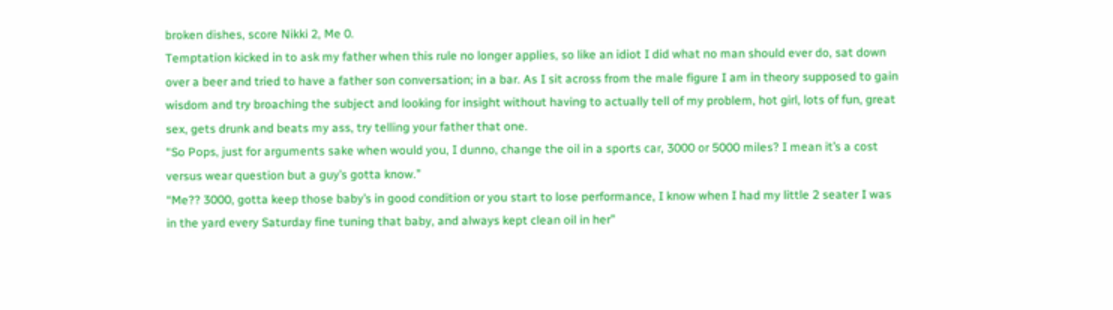broken dishes, score Nikki 2, Me 0.
Temptation kicked in to ask my father when this rule no longer applies, so like an idiot I did what no man should ever do, sat down over a beer and tried to have a father son conversation; in a bar. As I sit across from the male figure I am in theory supposed to gain wisdom and try broaching the subject and looking for insight without having to actually tell of my problem, hot girl, lots of fun, great sex, gets drunk and beats my ass, try telling your father that one.
“So Pops, just for arguments sake when would you, I dunno, change the oil in a sports car, 3000 or 5000 miles? I mean it’s a cost versus wear question but a guy’s gotta know.”
“Me?? 3000, gotta keep those baby’s in good condition or you start to lose performance, I know when I had my little 2 seater I was in the yard every Saturday fine tuning that baby, and always kept clean oil in her”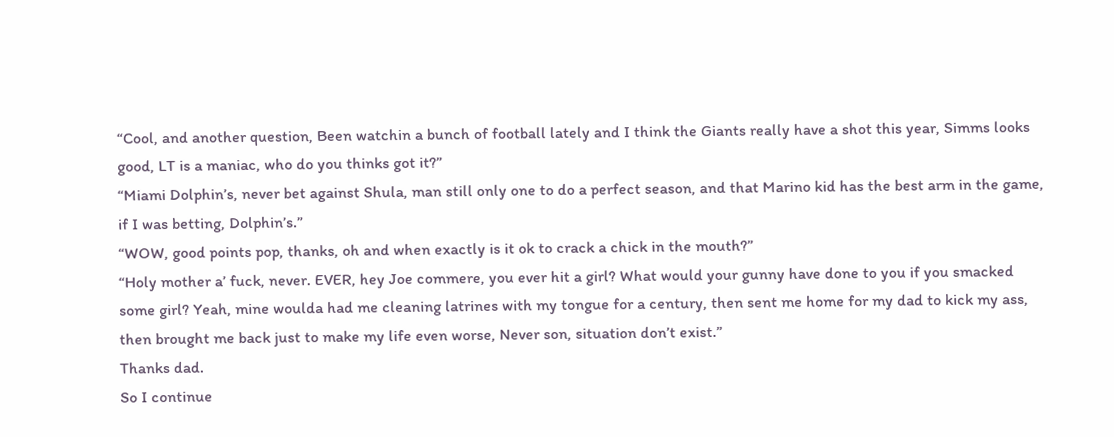“Cool, and another question, Been watchin a bunch of football lately and I think the Giants really have a shot this year, Simms looks good, LT is a maniac, who do you thinks got it?”
“Miami Dolphin’s, never bet against Shula, man still only one to do a perfect season, and that Marino kid has the best arm in the game, if I was betting, Dolphin’s.”
“WOW, good points pop, thanks, oh and when exactly is it ok to crack a chick in the mouth?”
“Holy mother a’ fuck, never. EVER, hey Joe commere, you ever hit a girl? What would your gunny have done to you if you smacked some girl? Yeah, mine woulda had me cleaning latrines with my tongue for a century, then sent me home for my dad to kick my ass, then brought me back just to make my life even worse, Never son, situation don’t exist.”
Thanks dad.
So I continue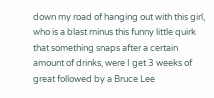down my road of hanging out with this girl, who is a blast minus this funny little quirk that something snaps after a certain amount of drinks, were I get 3 weeks of great followed by a Bruce Lee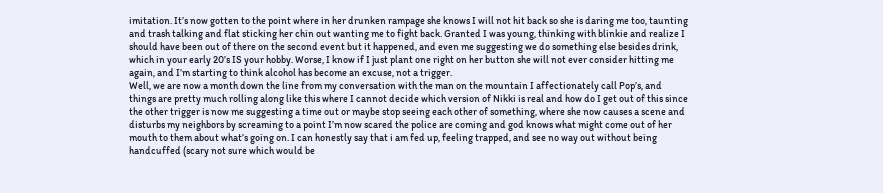imitation. It’s now gotten to the point where in her drunken rampage she knows I will not hit back so she is daring me too, taunting and trash talking and flat sticking her chin out wanting me to fight back. Granted I was young, thinking with blinkie and realize I should have been out of there on the second event but it happened, and even me suggesting we do something else besides drink, which in your early 20’s IS your hobby. Worse, I know if I just plant one right on her button she will not ever consider hitting me again, and I’m starting to think alcohol has become an excuse, not a trigger.
Well, we are now a month down the line from my conversation with the man on the mountain I affectionately call Pop’s, and things are pretty much rolling along like this where I cannot decide which version of Nikki is real and how do I get out of this since the other trigger is now me suggesting a time out or maybe stop seeing each other of something, where she now causes a scene and disturbs my neighbors by screaming to a point I’m now scared the police are coming and god knows what might come out of her mouth to them about what’s going on. I can honestly say that i am fed up, feeling trapped, and see no way out without being handcuffed (scary not sure which would be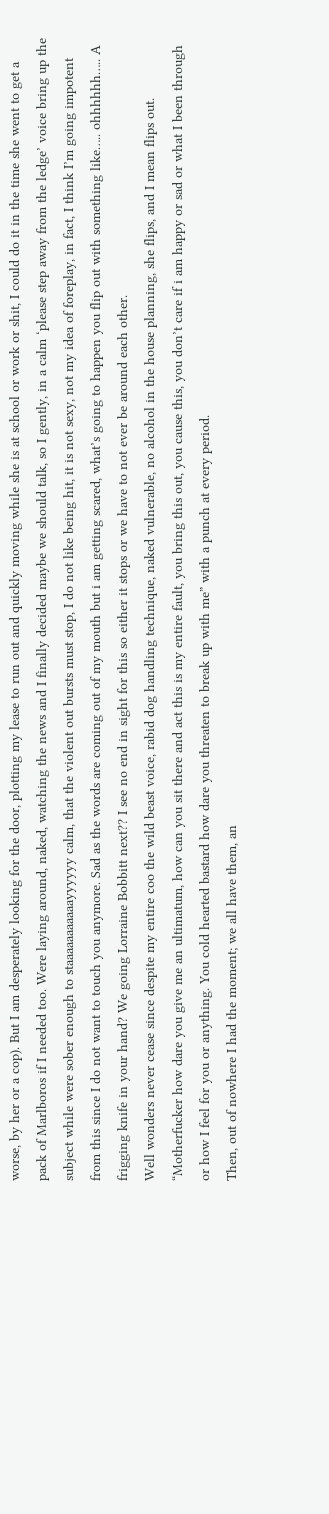worse, by her or a cop). But I am desperately looking for the door, plotting my lease to run out and quickly moving while she is at school or work or shit, I could do it in the time she went to get a pack of Marlboros if I needed too. Were laying around, naked, watching the news and I finally decided maybe we should talk, so I gently, in a calm ‘please step away from the ledge’ voice bring up the subject while were sober enough to staaaaaaaaaaayyyyyy calm, that the violent out bursts must stop, I do not like being hit, it is not sexy, not my idea of foreplay, in fact, I think I’m going impotent from this since I do not want to touch you anymore. Sad as the words are coming out of my mouth but i am getting scared, what’s going to happen you flip out with something like….. ohhhhhh….. A frigging knife in your hand? We going Lorraine Bobbitt next?? I see no end in sight for this so either it stops or we have to not ever be around each other.
Well wonders never cease since despite my entire coo the wild beast voice, rabid dog handling technique, naked vulnerable, no alcohol in the house planning, she flips, and I mean flips out. “Motherfucker how dare you give me an ultimatum, how can you sit there and act this is my entire fault, you bring this out, you cause this, you don’t care if i am happy or sad or what I been through or how I feel for you or anything. You cold hearted bastard how dare you threaten to break up with me” with a punch at every period.
Then, out of nowhere I had the moment; we all have them, an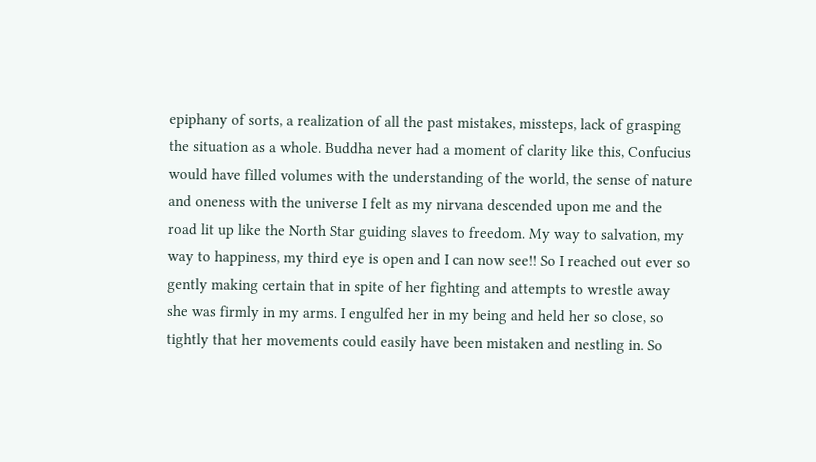epiphany of sorts, a realization of all the past mistakes, missteps, lack of grasping the situation as a whole. Buddha never had a moment of clarity like this, Confucius would have filled volumes with the understanding of the world, the sense of nature and oneness with the universe I felt as my nirvana descended upon me and the road lit up like the North Star guiding slaves to freedom. My way to salvation, my way to happiness, my third eye is open and I can now see!! So I reached out ever so gently making certain that in spite of her fighting and attempts to wrestle away she was firmly in my arms. I engulfed her in my being and held her so close, so tightly that her movements could easily have been mistaken and nestling in. So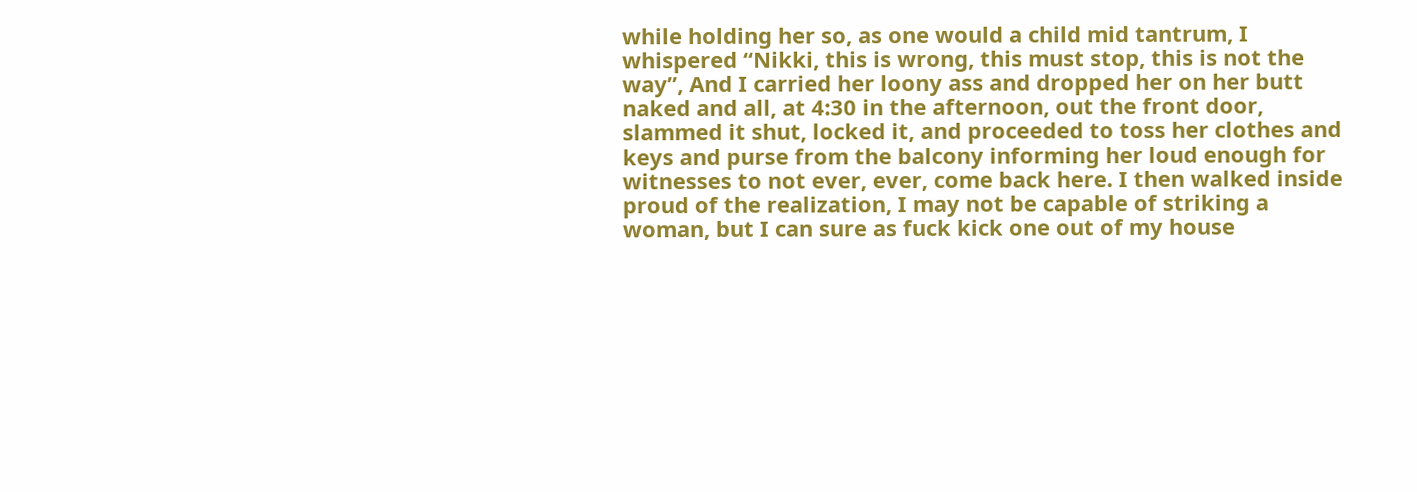while holding her so, as one would a child mid tantrum, I whispered “Nikki, this is wrong, this must stop, this is not the way”, And I carried her loony ass and dropped her on her butt naked and all, at 4:30 in the afternoon, out the front door, slammed it shut, locked it, and proceeded to toss her clothes and keys and purse from the balcony informing her loud enough for witnesses to not ever, ever, come back here. I then walked inside proud of the realization, I may not be capable of striking a woman, but I can sure as fuck kick one out of my house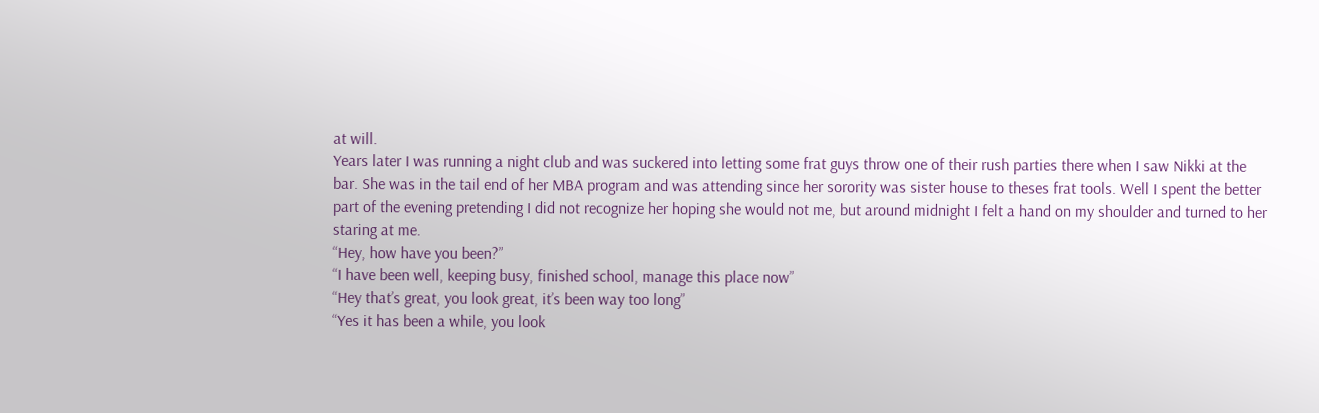at will.
Years later I was running a night club and was suckered into letting some frat guys throw one of their rush parties there when I saw Nikki at the bar. She was in the tail end of her MBA program and was attending since her sorority was sister house to theses frat tools. Well I spent the better part of the evening pretending I did not recognize her hoping she would not me, but around midnight I felt a hand on my shoulder and turned to her staring at me.
“Hey, how have you been?”
“I have been well, keeping busy, finished school, manage this place now”
“Hey that’s great, you look great, it’s been way too long”
“Yes it has been a while, you look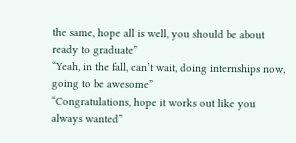the same, hope all is well, you should be about ready to graduate”
“Yeah, in the fall, can’t wait, doing internships now, going to be awesome”
“Congratulations, hope it works out like you always wanted”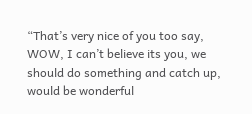“That’s very nice of you too say, WOW, I can’t believe its you, we should do something and catch up, would be wonderful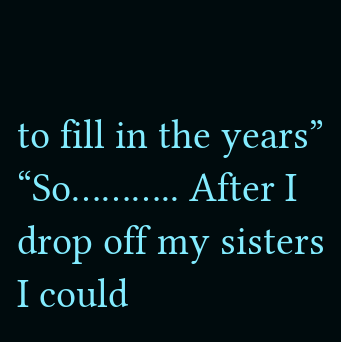to fill in the years” “So……….. After I drop off my sisters I could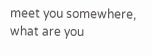meet you somewhere, what are you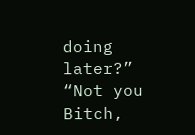doing later?”
“Not you Bitch,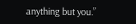anything but you.”